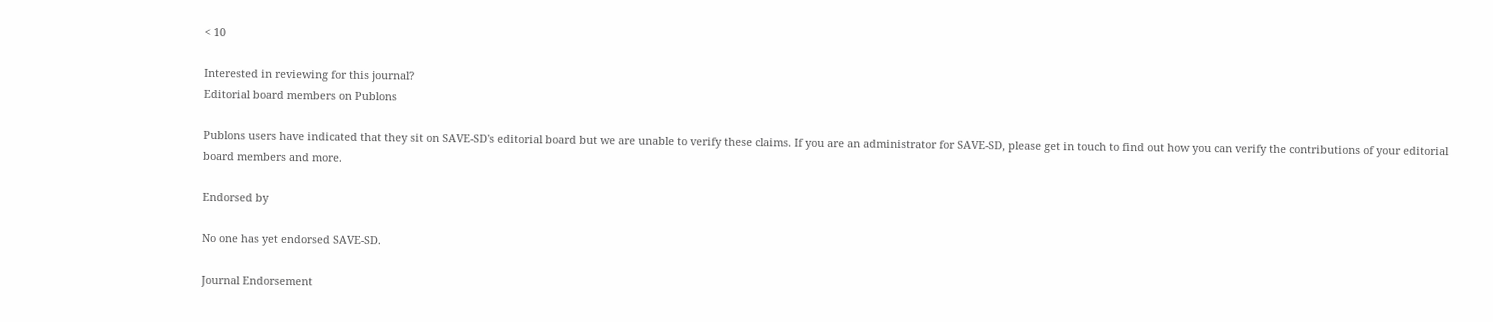< 10

Interested in reviewing for this journal?
Editorial board members on Publons

Publons users have indicated that they sit on SAVE-SD's editorial board but we are unable to verify these claims. If you are an administrator for SAVE-SD, please get in touch to find out how you can verify the contributions of your editorial board members and more.

Endorsed by

No one has yet endorsed SAVE-SD.

Journal Endorsement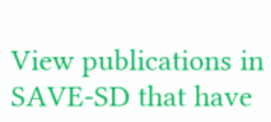View publications in SAVE-SD that have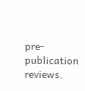pre-publication reviews.